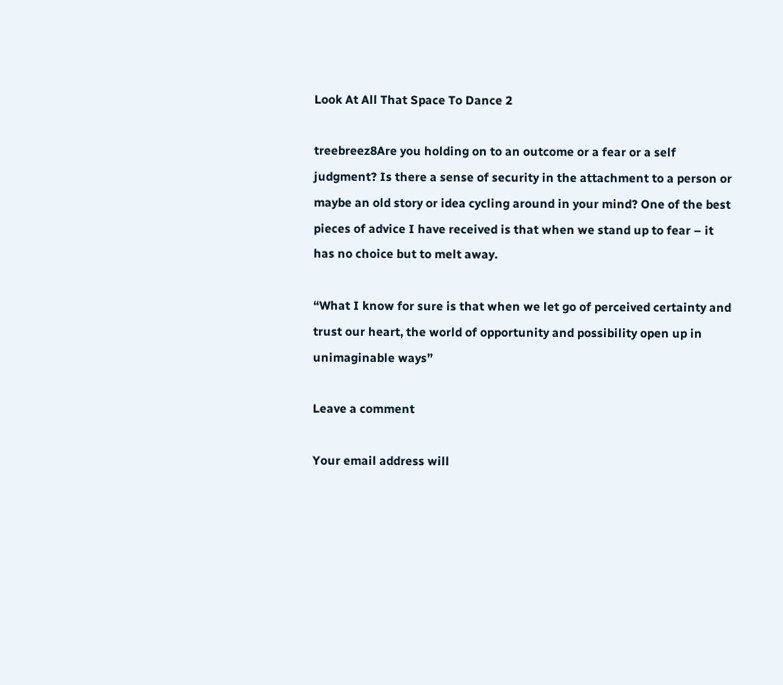Look At All That Space To Dance 2

treebreez8Are you holding on to an outcome or a fear or a self judgment? Is there a sense of security in the attachment to a person or maybe an old story or idea cycling around in your mind? One of the best pieces of advice I have received is that when we stand up to fear – it has no choice but to melt away.

“What I know for sure is that when we let go of perceived certainty and trust our heart, the world of opportunity and possibility open up in unimaginable ways”

Leave a comment

Your email address will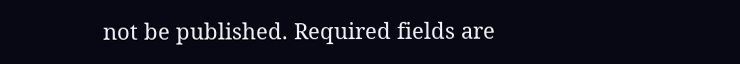not be published. Required fields are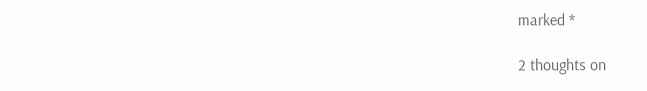marked *

2 thoughts on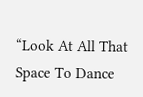“Look At All That Space To Dance